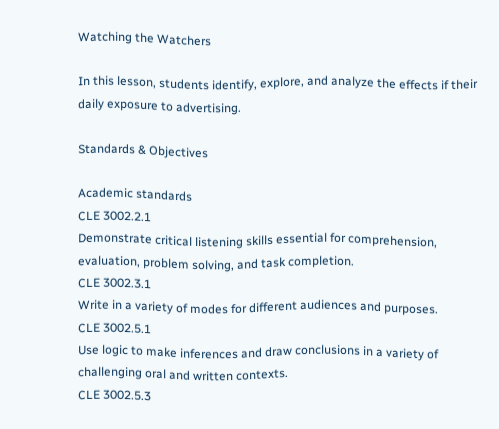Watching the Watchers

In this lesson, students identify, explore, and analyze the effects if their daily exposure to advertising.

Standards & Objectives

Academic standards
CLE 3002.2.1
Demonstrate critical listening skills essential for comprehension, evaluation, problem solving, and task completion.
CLE 3002.3.1
Write in a variety of modes for different audiences and purposes.
CLE 3002.5.1
Use logic to make inferences and draw conclusions in a variety of challenging oral and written contexts.
CLE 3002.5.3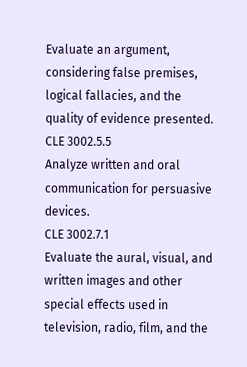Evaluate an argument, considering false premises, logical fallacies, and the quality of evidence presented.
CLE 3002.5.5
Analyze written and oral communication for persuasive devices.
CLE 3002.7.1
Evaluate the aural, visual, and written images and other special effects used in television, radio, film, and the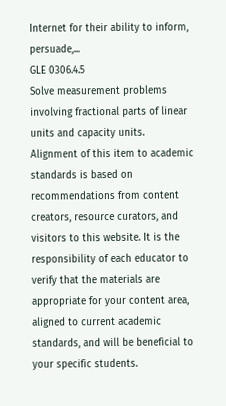Internet for their ability to inform, persuade,...
GLE 0306.4.5
Solve measurement problems involving fractional parts of linear units and capacity units.
Alignment of this item to academic standards is based on recommendations from content creators, resource curators, and visitors to this website. It is the responsibility of each educator to verify that the materials are appropriate for your content area, aligned to current academic standards, and will be beneficial to your specific students.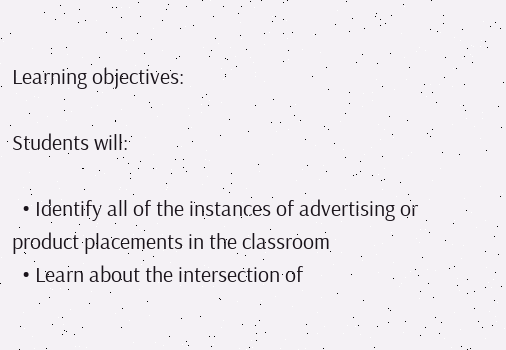Learning objectives:

Students will:

  • Identify all of the instances of advertising or product placements in the classroom
  • Learn about the intersection of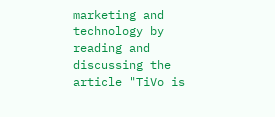marketing and technology by reading and discussing the article "TiVo is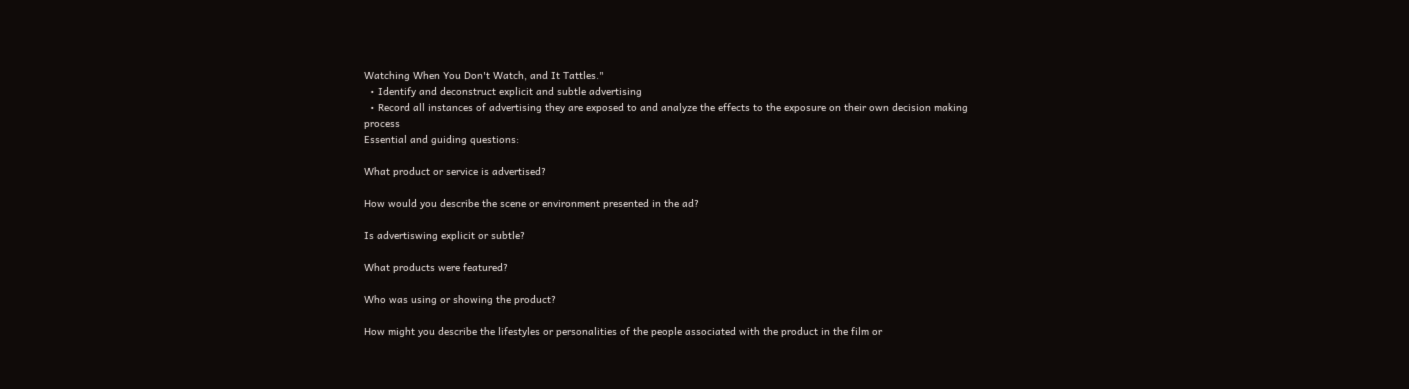Watching When You Don't Watch, and It Tattles."
  • Identify and deconstruct explicit and subtle advertising
  • Record all instances of advertising they are exposed to and analyze the effects to the exposure on their own decision making process
Essential and guiding questions:

What product or service is advertised?

How would you describe the scene or environment presented in the ad?

Is advertiswing explicit or subtle?

What products were featured?

Who was using or showing the product?

How might you describe the lifestyles or personalities of the people associated with the product in the film or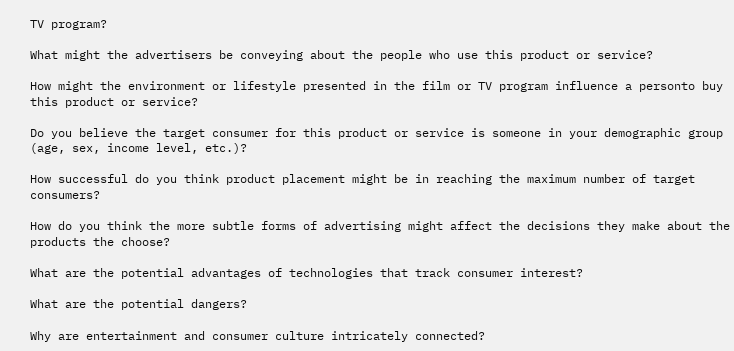TV program?

What might the advertisers be conveying about the people who use this product or service?

How might the environment or lifestyle presented in the film or TV program influence a personto buy this product or service?

Do you believe the target consumer for this product or service is someone in your demographic group (age, sex, income level, etc.)?

How successful do you think product placement might be in reaching the maximum number of target consumers?

How do you think the more subtle forms of advertising might affect the decisions they make about the products the choose?

What are the potential advantages of technologies that track consumer interest?

What are the potential dangers?

Why are entertainment and consumer culture intricately connected?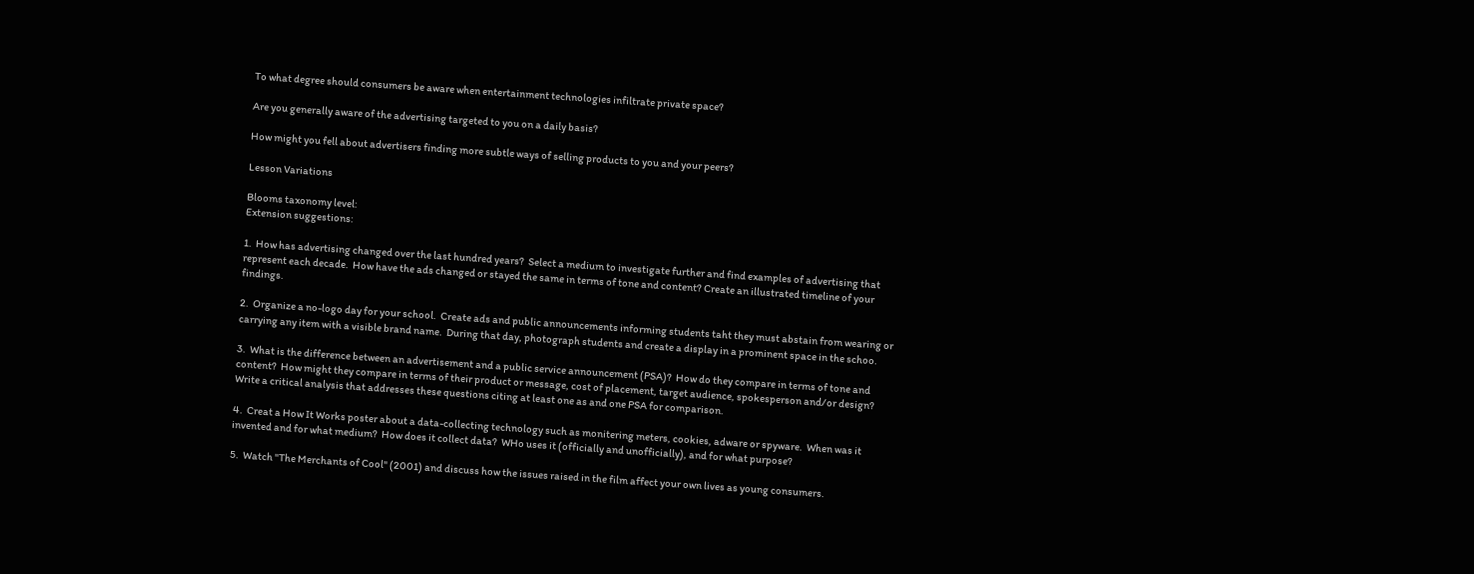To what degree should consumers be aware when entertainment technologies infiltrate private space?

Are you generally aware of the advertising targeted to you on a daily basis?

How might you fell about advertisers finding more subtle ways of selling products to you and your peers?

Lesson Variations

Blooms taxonomy level:
Extension suggestions:

1.  How has advertising changed over the last hundred years?  Select a medium to investigate further and find examples of advertising that represent each decade.  How have the ads changed or stayed the same in terms of tone and content? Create an illustrated timeline of your findings.

2.  Organize a no-logo day for your school.  Create ads and public announcements informing students taht they must abstain from wearing or carrying any item with a visible brand name.  During that day, photograph students and create a display in a prominent space in the schoo.

3.  What is the difference between an advertisement and a public service announcement (PSA)?  How do they compare in terms of tone and content?  How might they compare in terms of their product or message, cost of placement, target audience, spokesperson and/or design?  Write a critical analysis that addresses these questions citing at least one as and one PSA for comparison.

4.  Creat a How It Works poster about a data-collecting technology such as monitering meters, cookies, adware or spyware.  When was it invented and for what medium?  How does it collect data?  WHo uses it (officially and unofficially), and for what purpose?

5.  Watch "The Merchants of Cool" (2001) and discuss how the issues raised in the film affect your own lives as young consumers.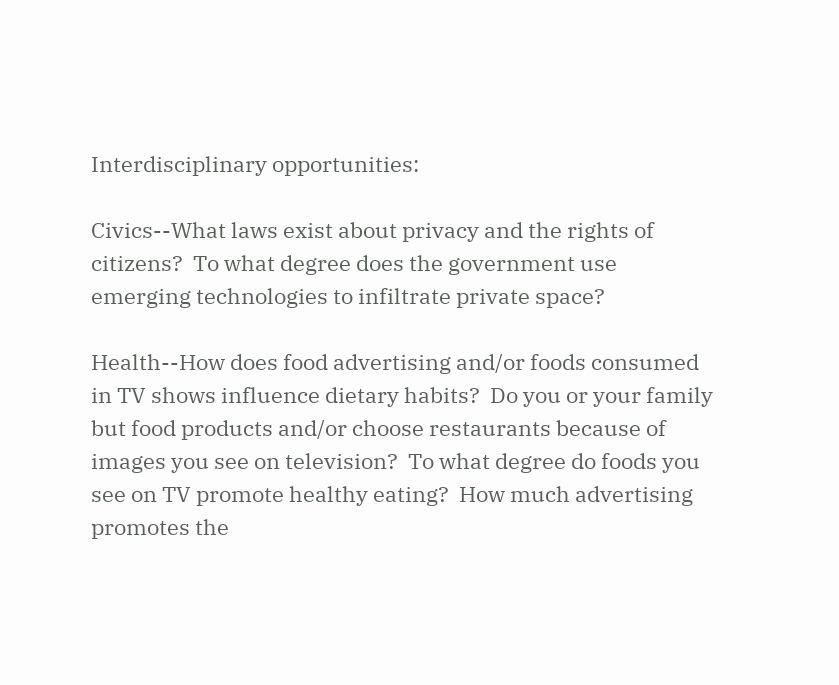Interdisciplinary opportunities:

Civics--What laws exist about privacy and the rights of citizens?  To what degree does the government use emerging technologies to infiltrate private space?

Health--How does food advertising and/or foods consumed in TV shows influence dietary habits?  Do you or your family but food products and/or choose restaurants because of images you see on television?  To what degree do foods you see on TV promote healthy eating?  How much advertising promotes the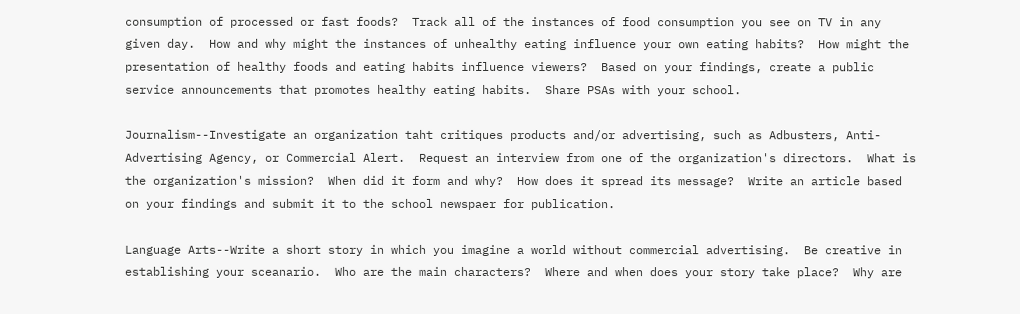consumption of processed or fast foods?  Track all of the instances of food consumption you see on TV in any given day.  How and why might the instances of unhealthy eating influence your own eating habits?  How might the presentation of healthy foods and eating habits influence viewers?  Based on your findings, create a public service announcements that promotes healthy eating habits.  Share PSAs with your school.

Journalism--Investigate an organization taht critiques products and/or advertising, such as Adbusters, Anti-Advertising Agency, or Commercial Alert.  Request an interview from one of the organization's directors.  What is the organization's mission?  When did it form and why?  How does it spread its message?  Write an article based on your findings and submit it to the school newspaer for publication.

Language Arts--Write a short story in which you imagine a world without commercial advertising.  Be creative in establishing your sceanario.  Who are the main characters?  Where and when does your story take place?  Why are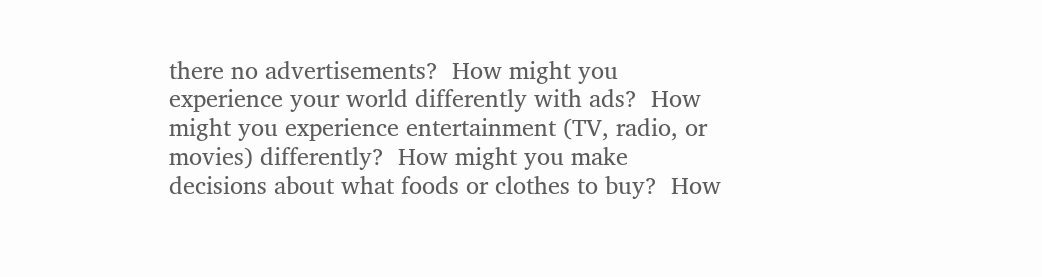there no advertisements?  How might you experience your world differently with ads?  How might you experience entertainment (TV, radio, or movies) differently?  How might you make decisions about what foods or clothes to buy?  How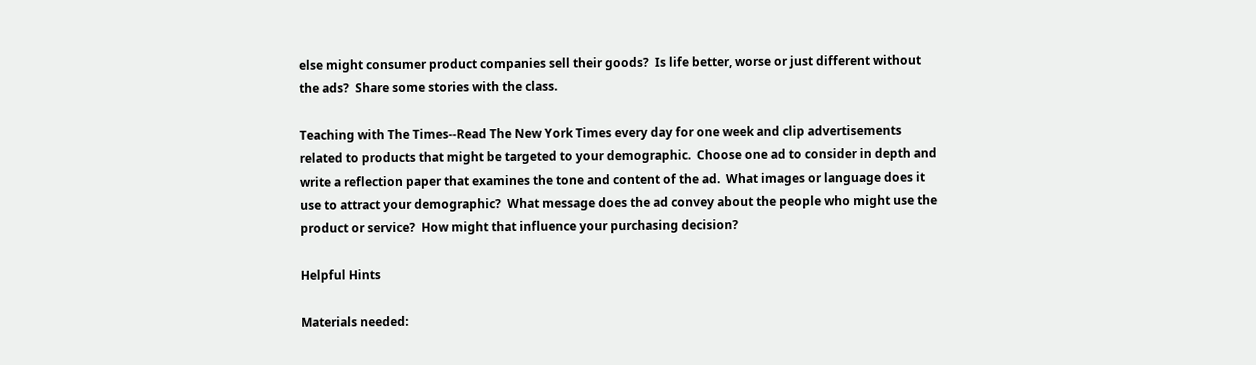else might consumer product companies sell their goods?  Is life better, worse or just different without the ads?  Share some stories with the class.

Teaching with The Times--Read The New York Times every day for one week and clip advertisements related to products that might be targeted to your demographic.  Choose one ad to consider in depth and write a reflection paper that examines the tone and content of the ad.  What images or language does it use to attract your demographic?  What message does the ad convey about the people who might use the product or service?  How might that influence your purchasing decision?

Helpful Hints

Materials needed: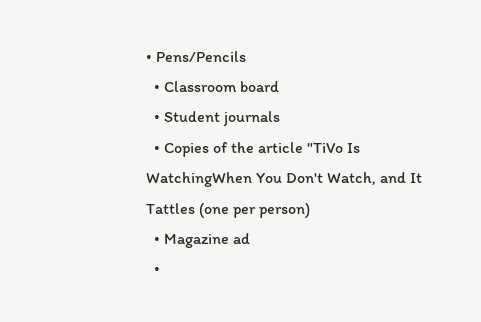• Pens/Pencils
  • Classroom board
  • Student journals
  • Copies of the article "TiVo Is WatchingWhen You Don't Watch, and It Tattles (one per person)
  • Magazine ad
  •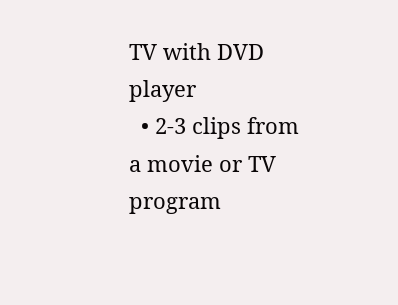TV with DVD player
  • 2-3 clips from a movie or TV program